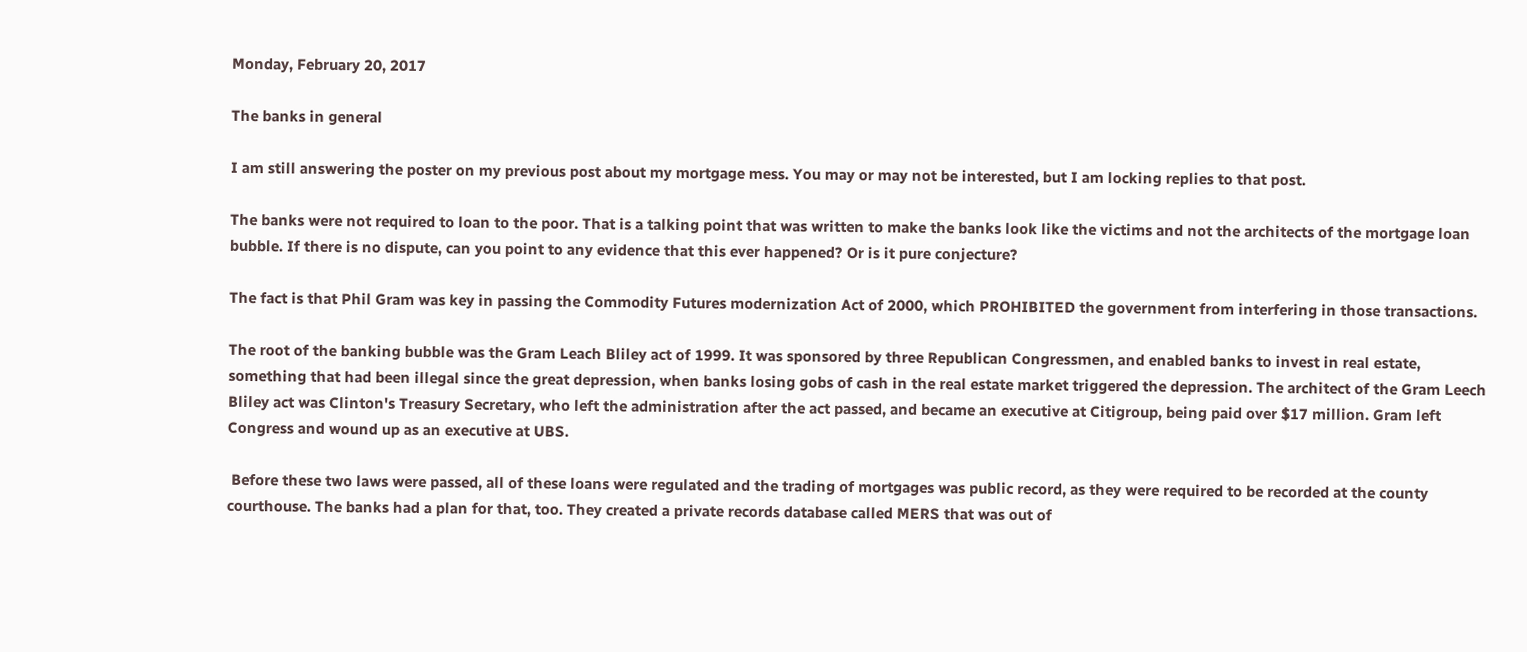Monday, February 20, 2017

The banks in general

I am still answering the poster on my previous post about my mortgage mess. You may or may not be interested, but I am locking replies to that post.

The banks were not required to loan to the poor. That is a talking point that was written to make the banks look like the victims and not the architects of the mortgage loan bubble. If there is no dispute, can you point to any evidence that this ever happened? Or is it pure conjecture?

The fact is that Phil Gram was key in passing the Commodity Futures modernization Act of 2000, which PROHIBITED the government from interfering in those transactions.

The root of the banking bubble was the Gram Leach Bliley act of 1999. It was sponsored by three Republican Congressmen, and enabled banks to invest in real estate, something that had been illegal since the great depression, when banks losing gobs of cash in the real estate market triggered the depression. The architect of the Gram Leech Bliley act was Clinton's Treasury Secretary, who left the administration after the act passed, and became an executive at Citigroup, being paid over $17 million. Gram left Congress and wound up as an executive at UBS.

 Before these two laws were passed, all of these loans were regulated and the trading of mortgages was public record, as they were required to be recorded at the county courthouse. The banks had a plan for that, too. They created a private records database called MERS that was out of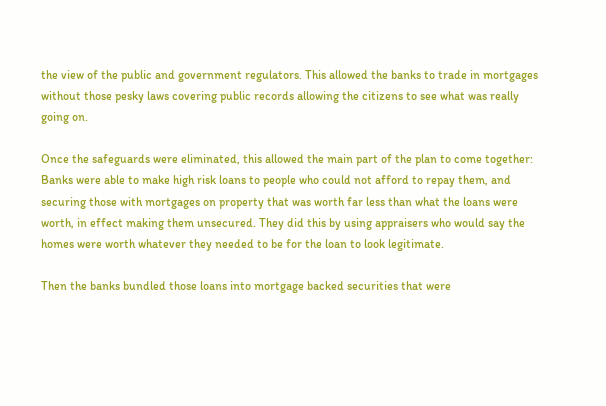the view of the public and government regulators. This allowed the banks to trade in mortgages without those pesky laws covering public records allowing the citizens to see what was really going on.

Once the safeguards were eliminated, this allowed the main part of the plan to come together: Banks were able to make high risk loans to people who could not afford to repay them, and securing those with mortgages on property that was worth far less than what the loans were worth, in effect making them unsecured. They did this by using appraisers who would say the homes were worth whatever they needed to be for the loan to look legitimate.

Then the banks bundled those loans into mortgage backed securities that were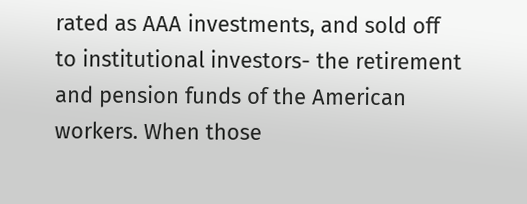rated as AAA investments, and sold off to institutional investors- the retirement and pension funds of the American workers. When those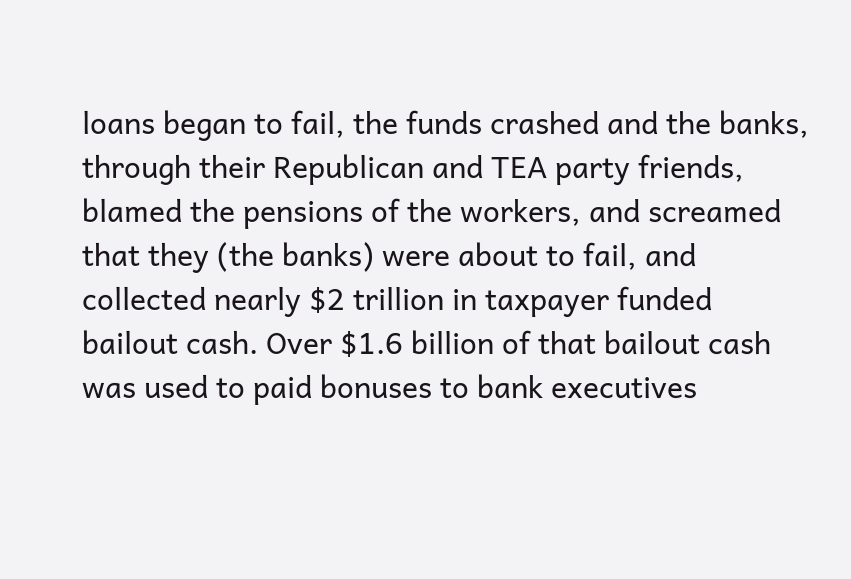loans began to fail, the funds crashed and the banks, through their Republican and TEA party friends, blamed the pensions of the workers, and screamed that they (the banks) were about to fail, and collected nearly $2 trillion in taxpayer funded bailout cash. Over $1.6 billion of that bailout cash was used to paid bonuses to bank executives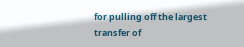for pulling off the largest transfer of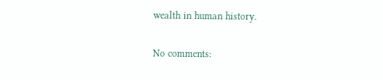wealth in human history.

No comments: